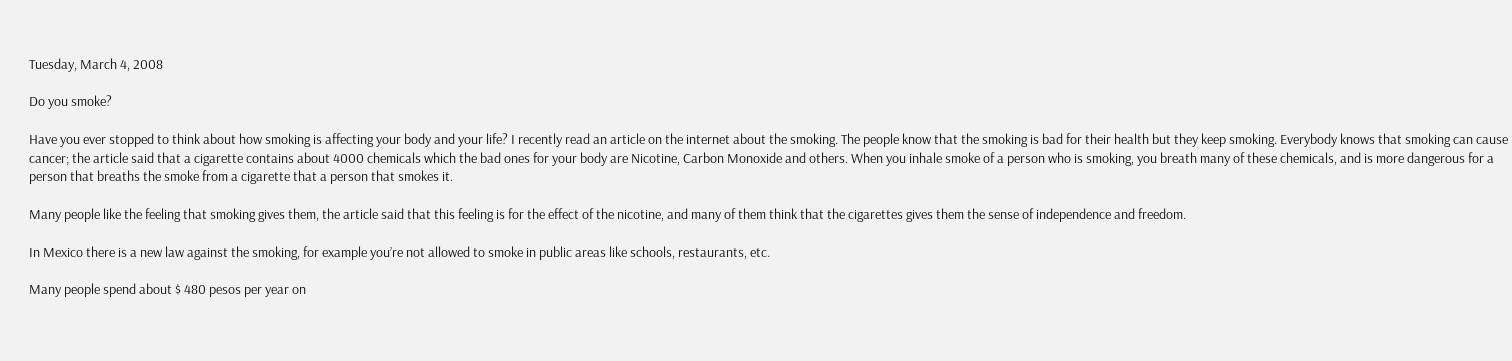Tuesday, March 4, 2008

Do you smoke?

Have you ever stopped to think about how smoking is affecting your body and your life? I recently read an article on the internet about the smoking. The people know that the smoking is bad for their health but they keep smoking. Everybody knows that smoking can cause cancer; the article said that a cigarette contains about 4000 chemicals which the bad ones for your body are Nicotine, Carbon Monoxide and others. When you inhale smoke of a person who is smoking, you breath many of these chemicals, and is more dangerous for a person that breaths the smoke from a cigarette that a person that smokes it.

Many people like the feeling that smoking gives them, the article said that this feeling is for the effect of the nicotine, and many of them think that the cigarettes gives them the sense of independence and freedom.

In Mexico there is a new law against the smoking, for example you’re not allowed to smoke in public areas like schools, restaurants, etc.

Many people spend about $ 480 pesos per year on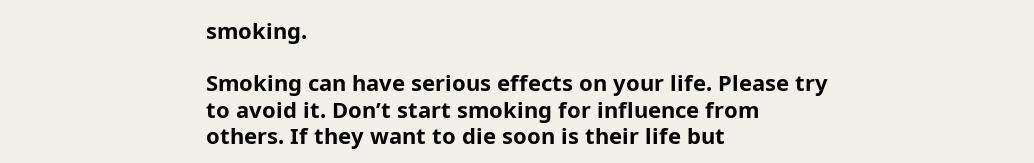smoking.

Smoking can have serious effects on your life. Please try to avoid it. Don’t start smoking for influence from others. If they want to die soon is their life but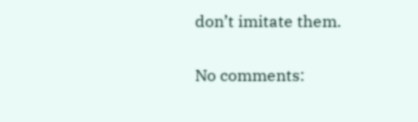don’t imitate them.

No comments: